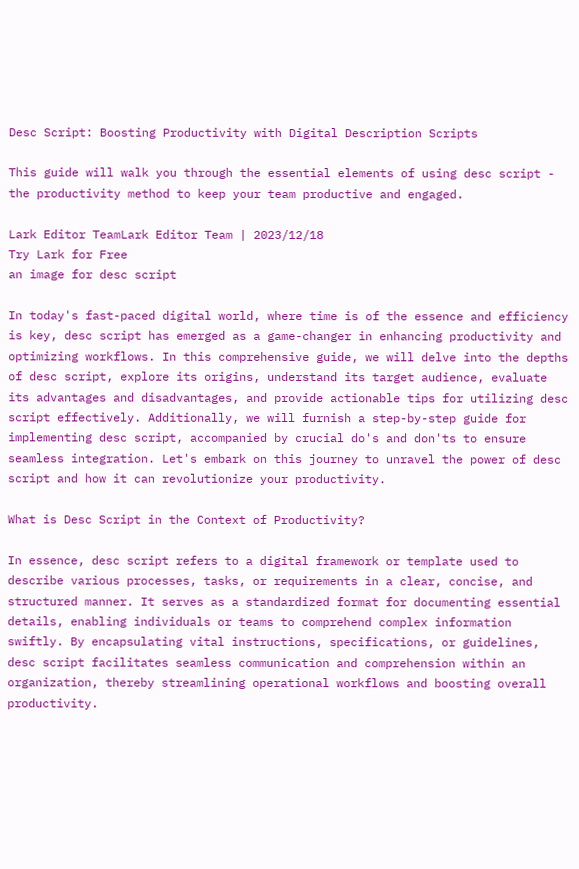Desc Script: Boosting Productivity with Digital Description Scripts

This guide will walk you through the essential elements of using desc script - the productivity method to keep your team productive and engaged.

Lark Editor TeamLark Editor Team | 2023/12/18
Try Lark for Free
an image for desc script

In today's fast-paced digital world, where time is of the essence and efficiency is key, desc script has emerged as a game-changer in enhancing productivity and optimizing workflows. In this comprehensive guide, we will delve into the depths of desc script, explore its origins, understand its target audience, evaluate its advantages and disadvantages, and provide actionable tips for utilizing desc script effectively. Additionally, we will furnish a step-by-step guide for implementing desc script, accompanied by crucial do's and don'ts to ensure seamless integration. Let's embark on this journey to unravel the power of desc script and how it can revolutionize your productivity.

What is Desc Script in the Context of Productivity?

In essence, desc script refers to a digital framework or template used to describe various processes, tasks, or requirements in a clear, concise, and structured manner. It serves as a standardized format for documenting essential details, enabling individuals or teams to comprehend complex information swiftly. By encapsulating vital instructions, specifications, or guidelines, desc script facilitates seamless communication and comprehension within an organization, thereby streamlining operational workflows and boosting overall productivity.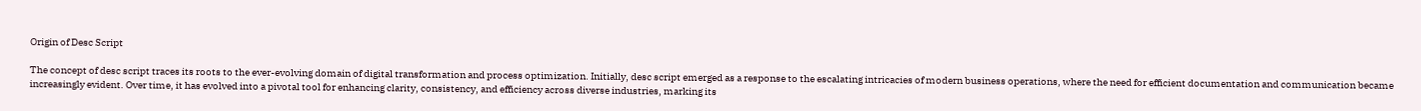Origin of Desc Script

The concept of desc script traces its roots to the ever-evolving domain of digital transformation and process optimization. Initially, desc script emerged as a response to the escalating intricacies of modern business operations, where the need for efficient documentation and communication became increasingly evident. Over time, it has evolved into a pivotal tool for enhancing clarity, consistency, and efficiency across diverse industries, marking its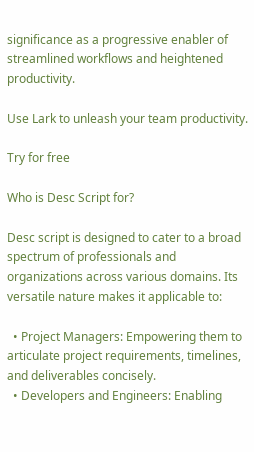significance as a progressive enabler of streamlined workflows and heightened productivity.

Use Lark to unleash your team productivity.

Try for free

Who is Desc Script for?

Desc script is designed to cater to a broad spectrum of professionals and organizations across various domains. Its versatile nature makes it applicable to:

  • Project Managers: Empowering them to articulate project requirements, timelines, and deliverables concisely.
  • Developers and Engineers: Enabling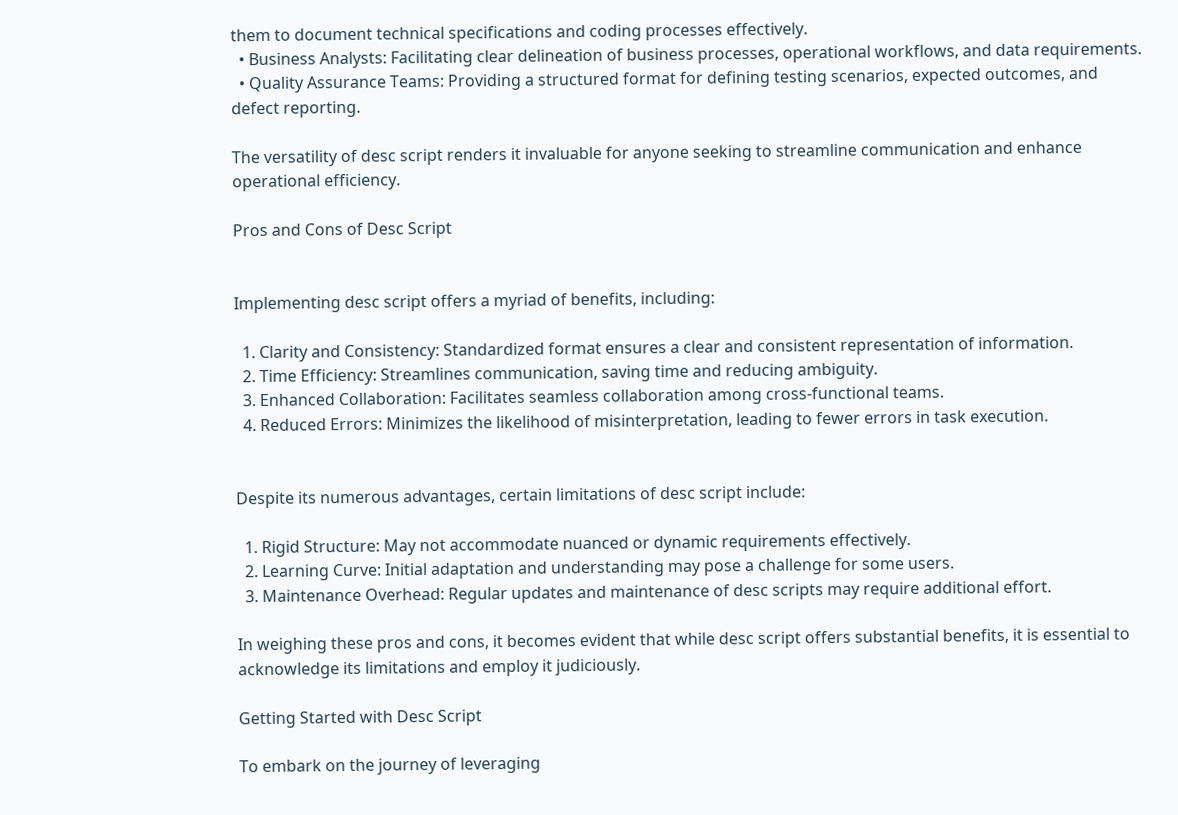them to document technical specifications and coding processes effectively.
  • Business Analysts: Facilitating clear delineation of business processes, operational workflows, and data requirements.
  • Quality Assurance Teams: Providing a structured format for defining testing scenarios, expected outcomes, and defect reporting.

The versatility of desc script renders it invaluable for anyone seeking to streamline communication and enhance operational efficiency.

Pros and Cons of Desc Script


Implementing desc script offers a myriad of benefits, including:

  1. Clarity and Consistency: Standardized format ensures a clear and consistent representation of information.
  2. Time Efficiency: Streamlines communication, saving time and reducing ambiguity.
  3. Enhanced Collaboration: Facilitates seamless collaboration among cross-functional teams.
  4. Reduced Errors: Minimizes the likelihood of misinterpretation, leading to fewer errors in task execution.


Despite its numerous advantages, certain limitations of desc script include:

  1. Rigid Structure: May not accommodate nuanced or dynamic requirements effectively.
  2. Learning Curve: Initial adaptation and understanding may pose a challenge for some users.
  3. Maintenance Overhead: Regular updates and maintenance of desc scripts may require additional effort.

In weighing these pros and cons, it becomes evident that while desc script offers substantial benefits, it is essential to acknowledge its limitations and employ it judiciously.

Getting Started with Desc Script

To embark on the journey of leveraging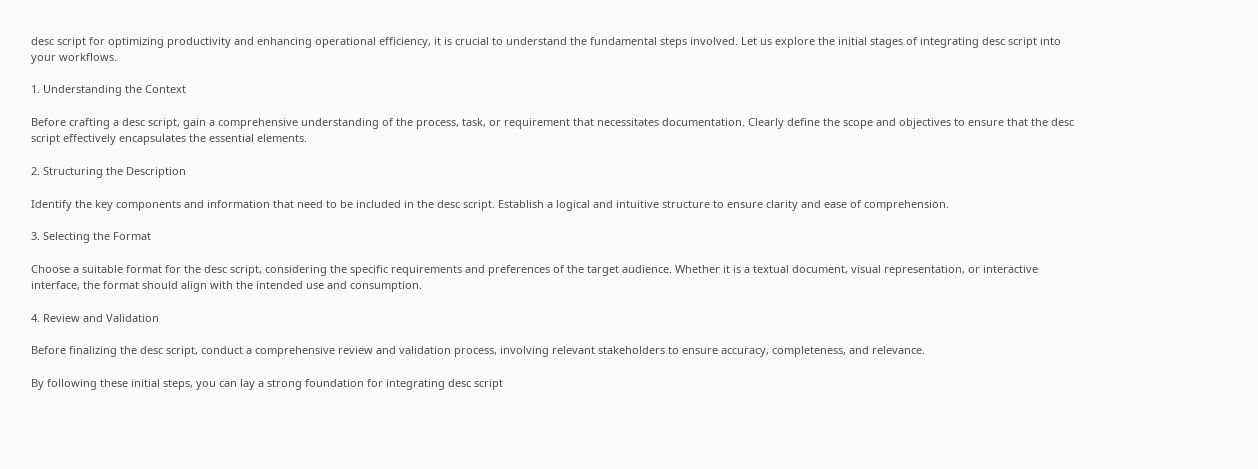desc script for optimizing productivity and enhancing operational efficiency, it is crucial to understand the fundamental steps involved. Let us explore the initial stages of integrating desc script into your workflows.

1. Understanding the Context

Before crafting a desc script, gain a comprehensive understanding of the process, task, or requirement that necessitates documentation. Clearly define the scope and objectives to ensure that the desc script effectively encapsulates the essential elements.

2. Structuring the Description

Identify the key components and information that need to be included in the desc script. Establish a logical and intuitive structure to ensure clarity and ease of comprehension.

3. Selecting the Format

Choose a suitable format for the desc script, considering the specific requirements and preferences of the target audience. Whether it is a textual document, visual representation, or interactive interface, the format should align with the intended use and consumption.

4. Review and Validation

Before finalizing the desc script, conduct a comprehensive review and validation process, involving relevant stakeholders to ensure accuracy, completeness, and relevance.

By following these initial steps, you can lay a strong foundation for integrating desc script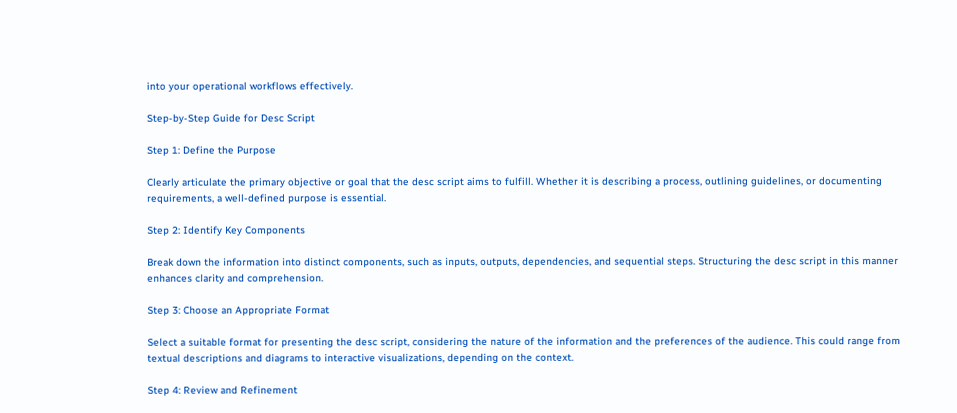into your operational workflows effectively.

Step-by-Step Guide for Desc Script

Step 1: Define the Purpose

Clearly articulate the primary objective or goal that the desc script aims to fulfill. Whether it is describing a process, outlining guidelines, or documenting requirements, a well-defined purpose is essential.

Step 2: Identify Key Components

Break down the information into distinct components, such as inputs, outputs, dependencies, and sequential steps. Structuring the desc script in this manner enhances clarity and comprehension.

Step 3: Choose an Appropriate Format

Select a suitable format for presenting the desc script, considering the nature of the information and the preferences of the audience. This could range from textual descriptions and diagrams to interactive visualizations, depending on the context.

Step 4: Review and Refinement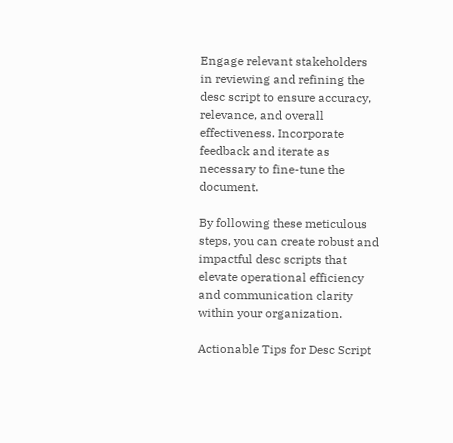Engage relevant stakeholders in reviewing and refining the desc script to ensure accuracy, relevance, and overall effectiveness. Incorporate feedback and iterate as necessary to fine-tune the document.

By following these meticulous steps, you can create robust and impactful desc scripts that elevate operational efficiency and communication clarity within your organization.

Actionable Tips for Desc Script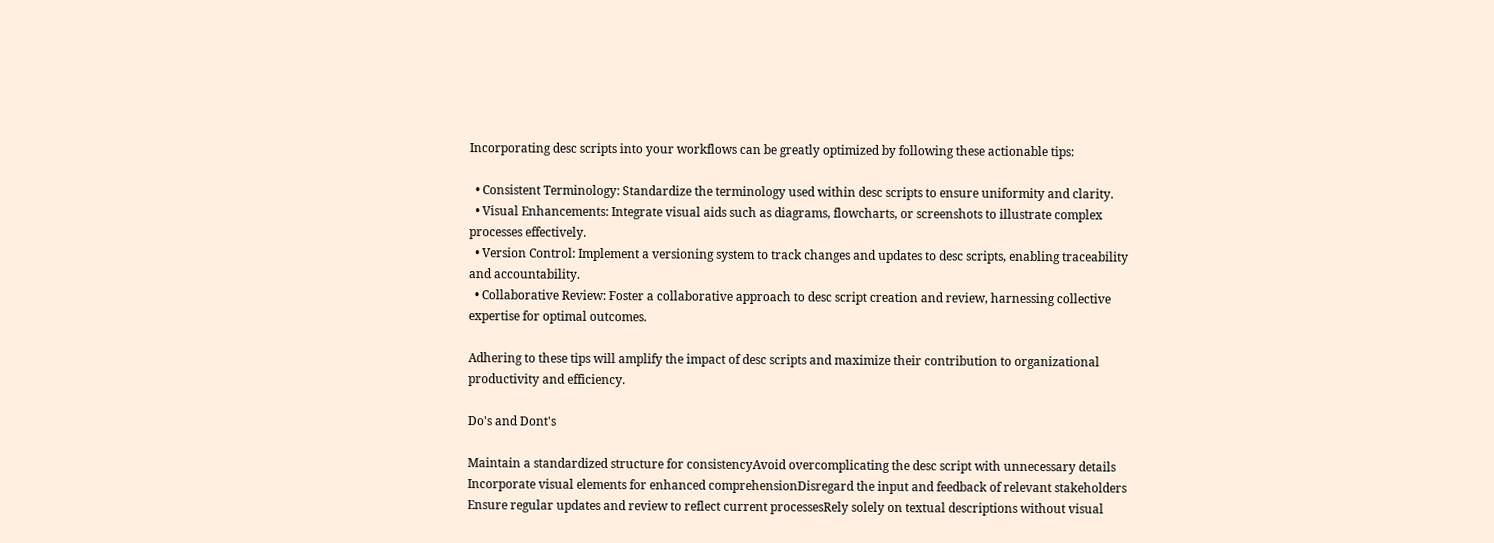Incorporating desc scripts into your workflows can be greatly optimized by following these actionable tips:

  • Consistent Terminology: Standardize the terminology used within desc scripts to ensure uniformity and clarity.
  • Visual Enhancements: Integrate visual aids such as diagrams, flowcharts, or screenshots to illustrate complex processes effectively.
  • Version Control: Implement a versioning system to track changes and updates to desc scripts, enabling traceability and accountability.
  • Collaborative Review: Foster a collaborative approach to desc script creation and review, harnessing collective expertise for optimal outcomes.

Adhering to these tips will amplify the impact of desc scripts and maximize their contribution to organizational productivity and efficiency.

Do's and Dont's

Maintain a standardized structure for consistencyAvoid overcomplicating the desc script with unnecessary details
Incorporate visual elements for enhanced comprehensionDisregard the input and feedback of relevant stakeholders
Ensure regular updates and review to reflect current processesRely solely on textual descriptions without visual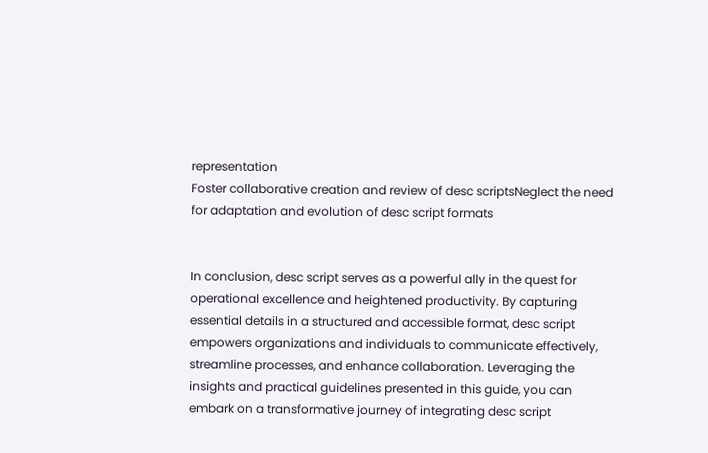representation
Foster collaborative creation and review of desc scriptsNeglect the need for adaptation and evolution of desc script formats


In conclusion, desc script serves as a powerful ally in the quest for operational excellence and heightened productivity. By capturing essential details in a structured and accessible format, desc script empowers organizations and individuals to communicate effectively, streamline processes, and enhance collaboration. Leveraging the insights and practical guidelines presented in this guide, you can embark on a transformative journey of integrating desc script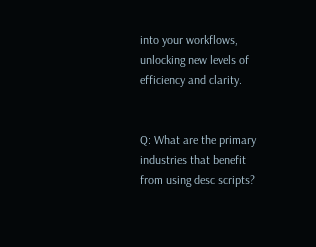into your workflows, unlocking new levels of efficiency and clarity.


Q: What are the primary industries that benefit from using desc scripts?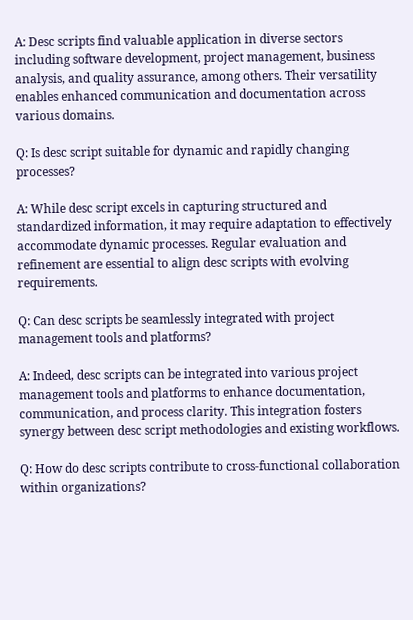A: Desc scripts find valuable application in diverse sectors including software development, project management, business analysis, and quality assurance, among others. Their versatility enables enhanced communication and documentation across various domains.

Q: Is desc script suitable for dynamic and rapidly changing processes?

A: While desc script excels in capturing structured and standardized information, it may require adaptation to effectively accommodate dynamic processes. Regular evaluation and refinement are essential to align desc scripts with evolving requirements.

Q: Can desc scripts be seamlessly integrated with project management tools and platforms?

A: Indeed, desc scripts can be integrated into various project management tools and platforms to enhance documentation, communication, and process clarity. This integration fosters synergy between desc script methodologies and existing workflows.

Q: How do desc scripts contribute to cross-functional collaboration within organizations?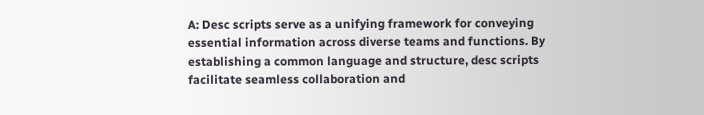A: Desc scripts serve as a unifying framework for conveying essential information across diverse teams and functions. By establishing a common language and structure, desc scripts facilitate seamless collaboration and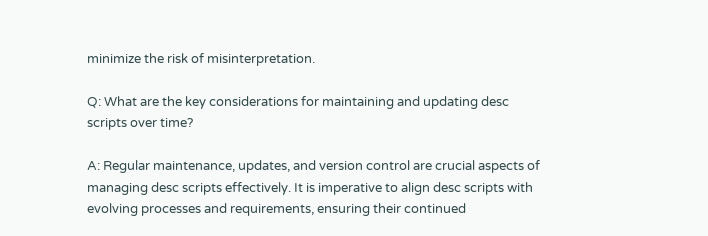minimize the risk of misinterpretation.

Q: What are the key considerations for maintaining and updating desc scripts over time?

A: Regular maintenance, updates, and version control are crucial aspects of managing desc scripts effectively. It is imperative to align desc scripts with evolving processes and requirements, ensuring their continued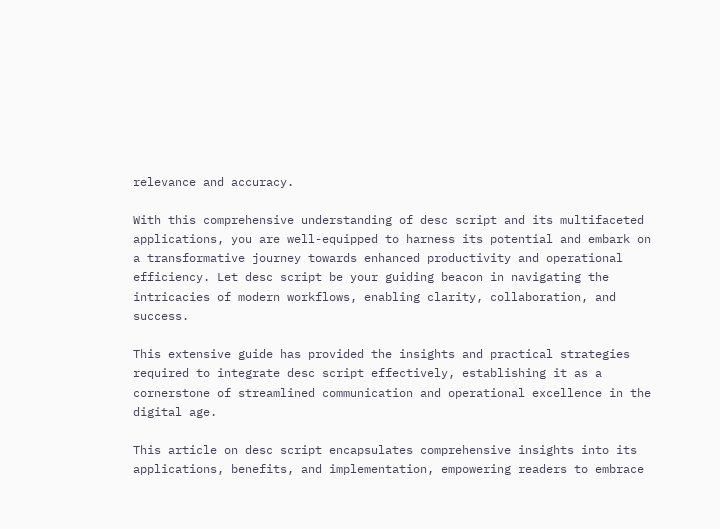relevance and accuracy.

With this comprehensive understanding of desc script and its multifaceted applications, you are well-equipped to harness its potential and embark on a transformative journey towards enhanced productivity and operational efficiency. Let desc script be your guiding beacon in navigating the intricacies of modern workflows, enabling clarity, collaboration, and success.

This extensive guide has provided the insights and practical strategies required to integrate desc script effectively, establishing it as a cornerstone of streamlined communication and operational excellence in the digital age.

This article on desc script encapsulates comprehensive insights into its applications, benefits, and implementation, empowering readers to embrace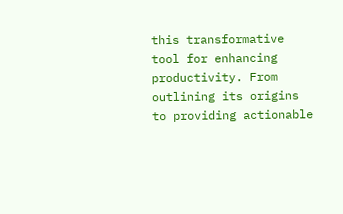this transformative tool for enhancing productivity. From outlining its origins to providing actionable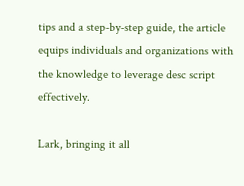tips and a step-by-step guide, the article equips individuals and organizations with the knowledge to leverage desc script effectively.

Lark, bringing it all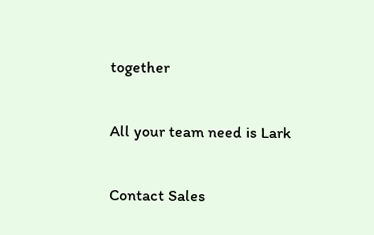together

All your team need is Lark

Contact Sales